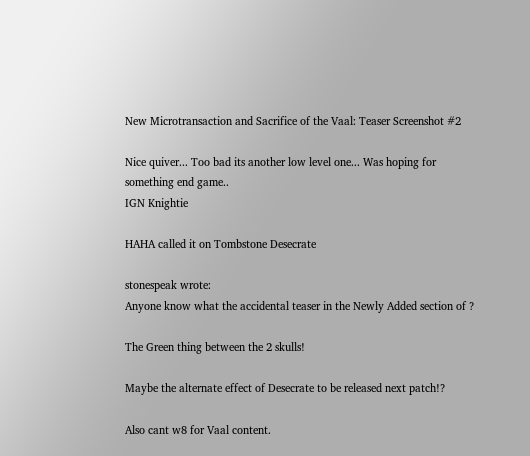New Microtransaction and Sacrifice of the Vaal: Teaser Screenshot #2

Nice quiver... Too bad its another low level one... Was hoping for something end game..
IGN Knightie

HAHA called it on Tombstone Desecrate

stonespeak wrote:
Anyone know what the accidental teaser in the Newly Added section of ?

The Green thing between the 2 skulls!

Maybe the alternate effect of Desecrate to be released next patch!?

Also cant w8 for Vaal content.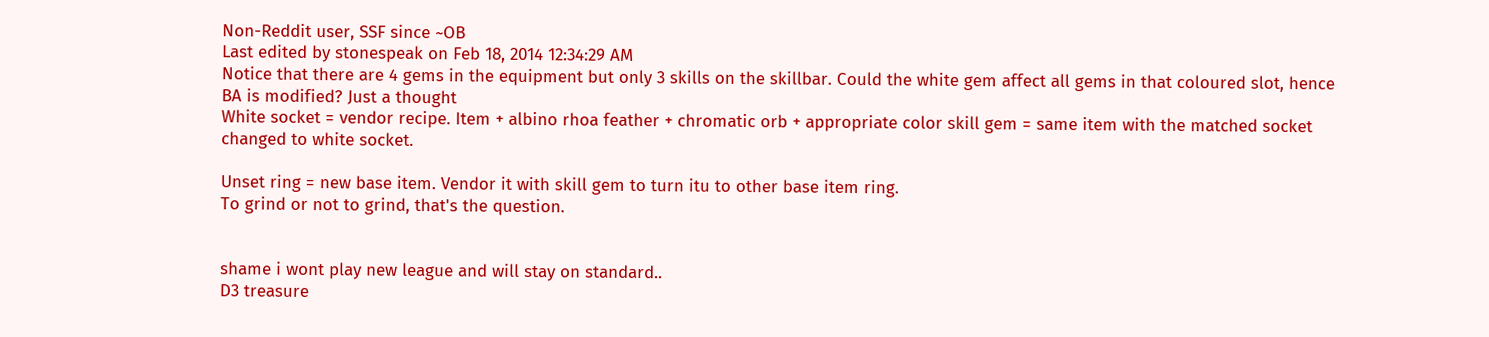Non-Reddit user, SSF since ~OB
Last edited by stonespeak on Feb 18, 2014 12:34:29 AM
Notice that there are 4 gems in the equipment but only 3 skills on the skillbar. Could the white gem affect all gems in that coloured slot, hence BA is modified? Just a thought
White socket = vendor recipe. Item + albino rhoa feather + chromatic orb + appropriate color skill gem = same item with the matched socket changed to white socket.

Unset ring = new base item. Vendor it with skill gem to turn itu to other base item ring.
To grind or not to grind, that's the question.


shame i wont play new league and will stay on standard..
D3 treasure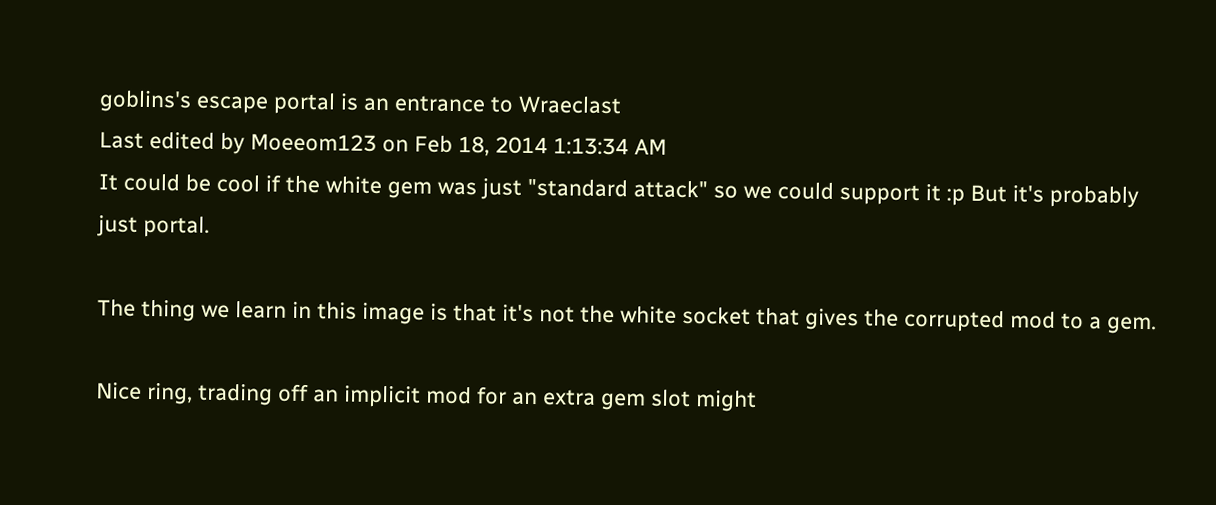goblins's escape portal is an entrance to Wraeclast
Last edited by Moeeom123 on Feb 18, 2014 1:13:34 AM
It could be cool if the white gem was just "standard attack" so we could support it :p But it's probably just portal.

The thing we learn in this image is that it's not the white socket that gives the corrupted mod to a gem.

Nice ring, trading off an implicit mod for an extra gem slot might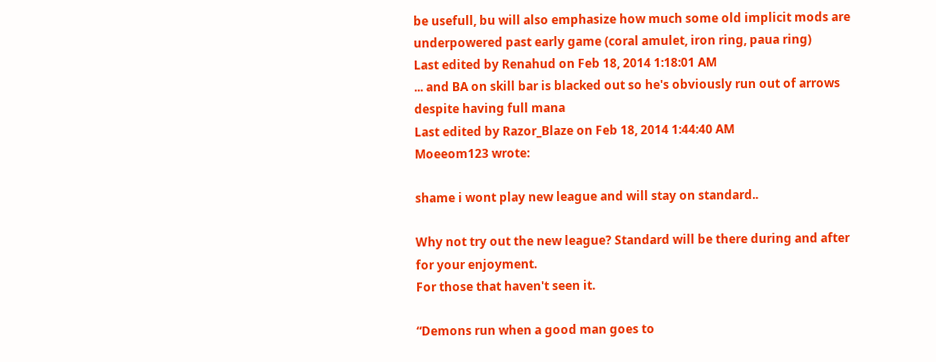be usefull, bu will also emphasize how much some old implicit mods are underpowered past early game (coral amulet, iron ring, paua ring)
Last edited by Renahud on Feb 18, 2014 1:18:01 AM
... and BA on skill bar is blacked out so he's obviously run out of arrows despite having full mana
Last edited by Razor_Blaze on Feb 18, 2014 1:44:40 AM
Moeeom123 wrote:

shame i wont play new league and will stay on standard..

Why not try out the new league? Standard will be there during and after for your enjoyment.
For those that haven't seen it.

“Demons run when a good man goes to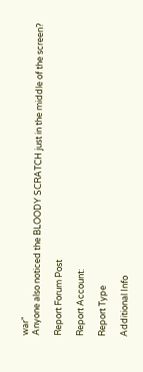war"
Anyone also noticed the BLOODY SCRATCH just in the middle of the screen?

Report Forum Post

Report Account:

Report Type

Additional Info